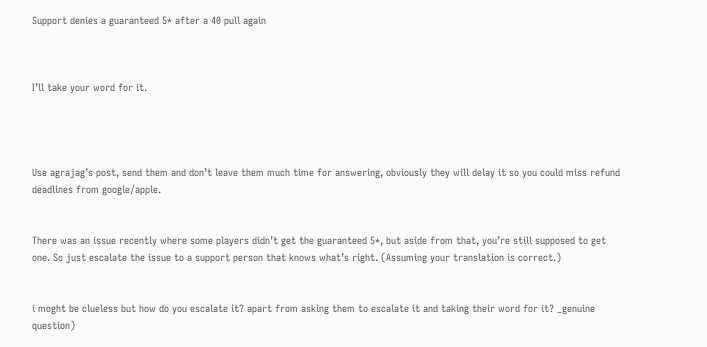Support denies a guaranteed 5* after a 40 pull again



I’ll take your word for it.




Use agrajag’s post, send them and don’t leave them much time for answering, obviously they will delay it so you could miss refund deadlines from google/apple.


There was an issue recently where some players didn’t get the guaranteed 5*, but aside from that, you’re still supposed to get one. So just escalate the issue to a support person that knows what’s right. (Assuming your translation is correct.)


i moght be clueless but how do you escalate it? apart from asking them to escalate it and taking their word for it? _genuine question)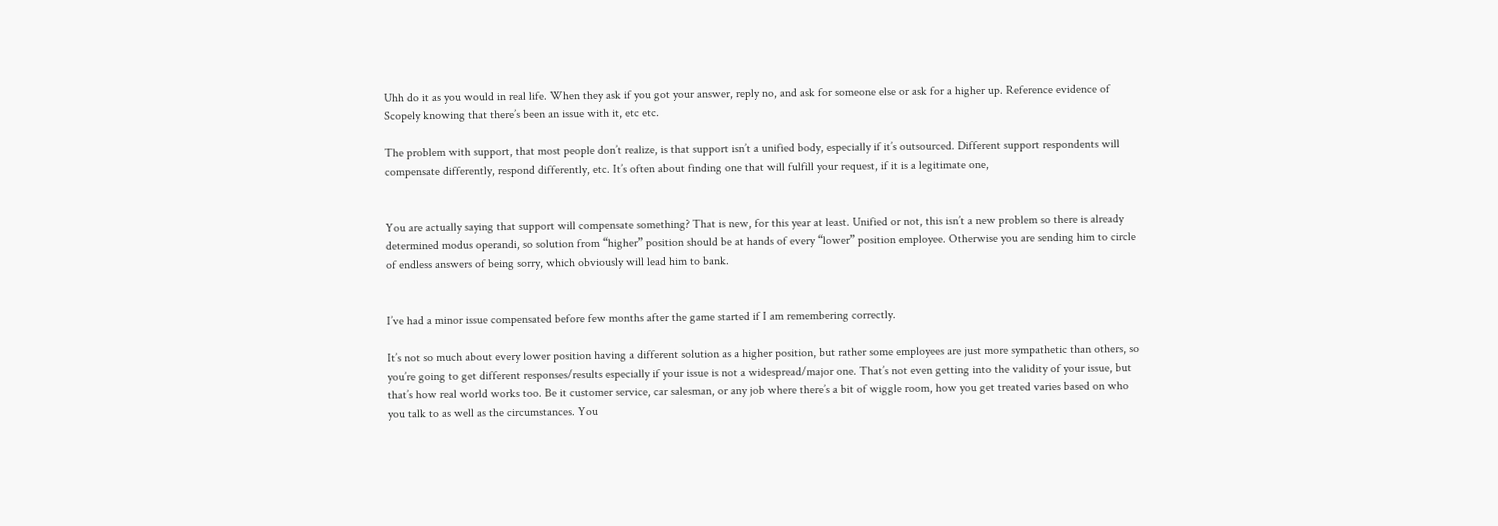Uhh do it as you would in real life. When they ask if you got your answer, reply no, and ask for someone else or ask for a higher up. Reference evidence of Scopely knowing that there’s been an issue with it, etc etc.

The problem with support, that most people don’t realize, is that support isn’t a unified body, especially if it’s outsourced. Different support respondents will compensate differently, respond differently, etc. It’s often about finding one that will fulfill your request, if it is a legitimate one,


You are actually saying that support will compensate something? That is new, for this year at least. Unified or not, this isn’t a new problem so there is already determined modus operandi, so solution from “higher” position should be at hands of every “lower” position employee. Otherwise you are sending him to circle of endless answers of being sorry, which obviously will lead him to bank.


I’ve had a minor issue compensated before few months after the game started if I am remembering correctly.

It’s not so much about every lower position having a different solution as a higher position, but rather some employees are just more sympathetic than others, so you’re going to get different responses/results especially if your issue is not a widespread/major one. That’s not even getting into the validity of your issue, but that’s how real world works too. Be it customer service, car salesman, or any job where there’s a bit of wiggle room, how you get treated varies based on who you talk to as well as the circumstances. You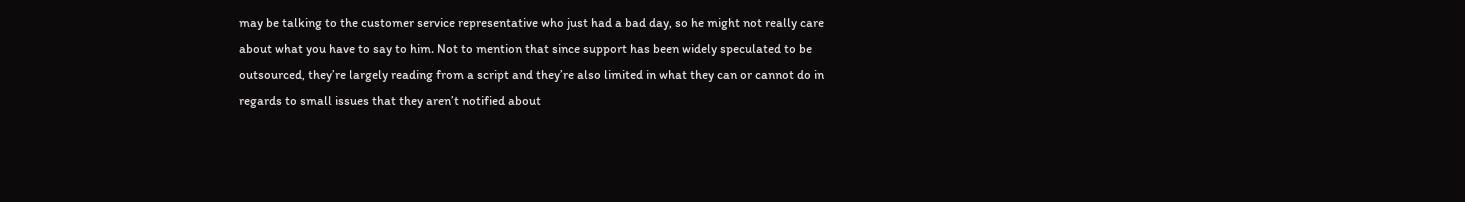may be talking to the customer service representative who just had a bad day, so he might not really care about what you have to say to him. Not to mention that since support has been widely speculated to be outsourced, they’re largely reading from a script and they’re also limited in what they can or cannot do in regards to small issues that they aren’t notified about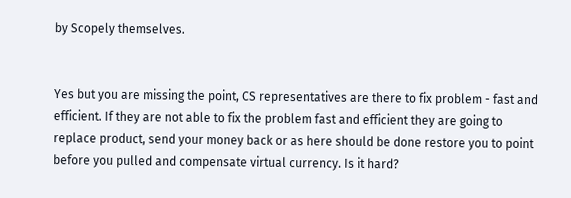by Scopely themselves.


Yes but you are missing the point, CS representatives are there to fix problem - fast and efficient. If they are not able to fix the problem fast and efficient they are going to replace product, send your money back or as here should be done restore you to point before you pulled and compensate virtual currency. Is it hard?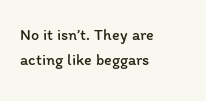No it isn’t. They are acting like beggars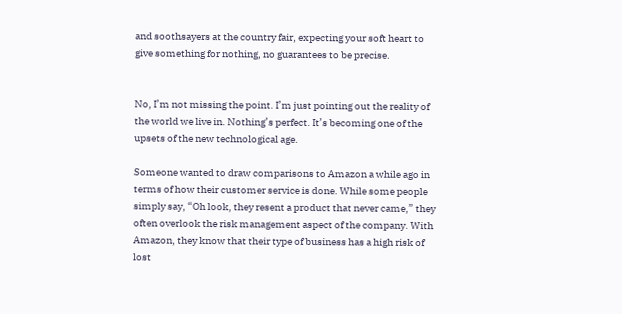and soothsayers at the country fair, expecting your soft heart to give something for nothing, no guarantees to be precise.


No, I’m not missing the point. I’m just pointing out the reality of the world we live in. Nothing’s perfect. It’s becoming one of the upsets of the new technological age.

Someone wanted to draw comparisons to Amazon a while ago in terms of how their customer service is done. While some people simply say, “Oh look, they resent a product that never came,” they often overlook the risk management aspect of the company. With Amazon, they know that their type of business has a high risk of lost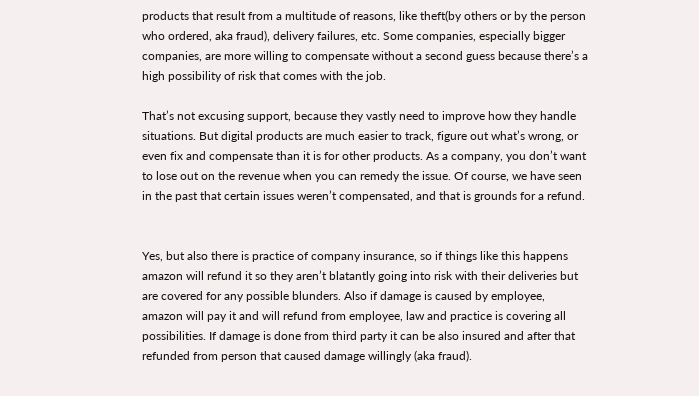products that result from a multitude of reasons, like theft(by others or by the person who ordered, aka fraud), delivery failures, etc. Some companies, especially bigger companies, are more willing to compensate without a second guess because there’s a high possibility of risk that comes with the job.

That’s not excusing support, because they vastly need to improve how they handle situations. But digital products are much easier to track, figure out what’s wrong, or even fix and compensate than it is for other products. As a company, you don’t want to lose out on the revenue when you can remedy the issue. Of course, we have seen in the past that certain issues weren’t compensated, and that is grounds for a refund.


Yes, but also there is practice of company insurance, so if things like this happens amazon will refund it so they aren’t blatantly going into risk with their deliveries but are covered for any possible blunders. Also if damage is caused by employee, amazon will pay it and will refund from employee, law and practice is covering all possibilities. If damage is done from third party it can be also insured and after that refunded from person that caused damage willingly (aka fraud).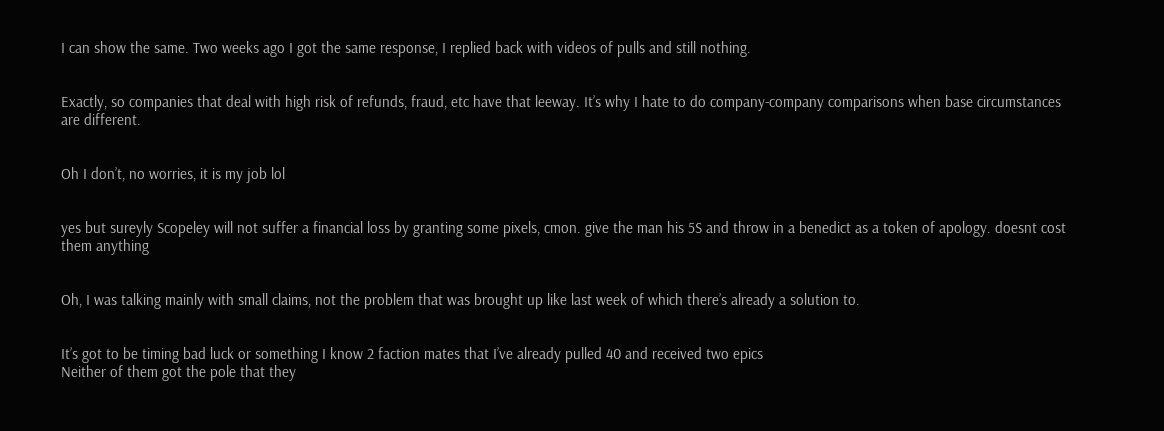I can show the same. Two weeks ago I got the same response, I replied back with videos of pulls and still nothing.


Exactly, so companies that deal with high risk of refunds, fraud, etc have that leeway. It’s why I hate to do company-company comparisons when base circumstances are different.


Oh I don’t, no worries, it is my job lol


yes but sureyly Scopeley will not suffer a financial loss by granting some pixels, cmon. give the man his 5S and throw in a benedict as a token of apology. doesnt cost them anything


Oh, I was talking mainly with small claims, not the problem that was brought up like last week of which there’s already a solution to.


It’s got to be timing bad luck or something I know 2 faction mates that I’ve already pulled 40 and received two epics
Neither of them got the pole that they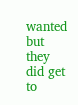wanted but they did get to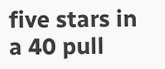five stars in a 40 pull